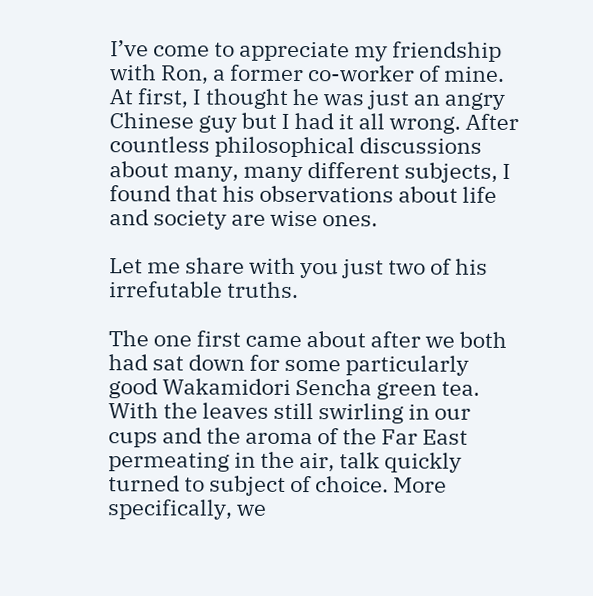I’ve come to appreciate my friendship with Ron, a former co-worker of mine. At first, I thought he was just an angry Chinese guy but I had it all wrong. After countless philosophical discussions about many, many different subjects, I found that his observations about life and society are wise ones.

Let me share with you just two of his irrefutable truths.

The one first came about after we both had sat down for some particularly good Wakamidori Sencha green tea. With the leaves still swirling in our cups and the aroma of the Far East permeating in the air, talk quickly turned to subject of choice. More specifically, we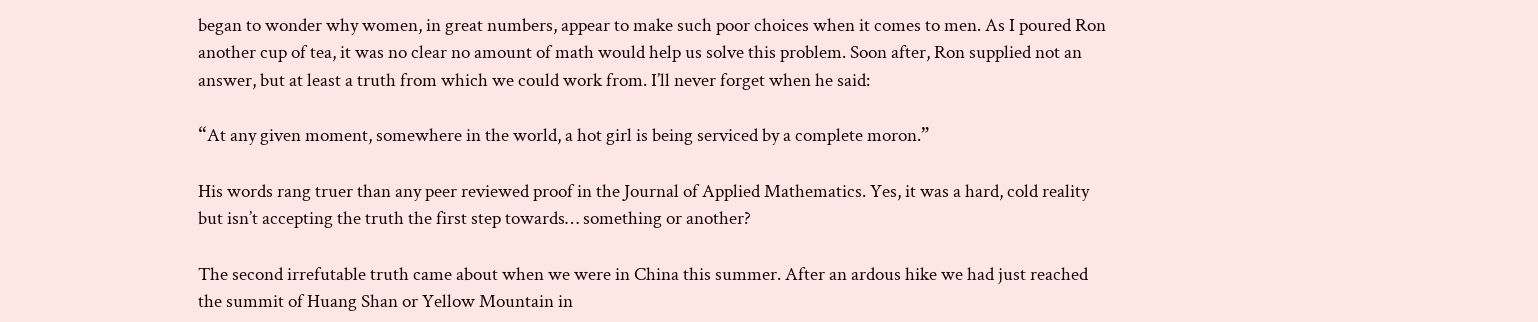began to wonder why women, in great numbers, appear to make such poor choices when it comes to men. As I poured Ron another cup of tea, it was no clear no amount of math would help us solve this problem. Soon after, Ron supplied not an answer, but at least a truth from which we could work from. I’ll never forget when he said:

“At any given moment, somewhere in the world, a hot girl is being serviced by a complete moron.”

His words rang truer than any peer reviewed proof in the Journal of Applied Mathematics. Yes, it was a hard, cold reality but isn’t accepting the truth the first step towards… something or another?

The second irrefutable truth came about when we were in China this summer. After an ardous hike we had just reached the summit of Huang Shan or Yellow Mountain in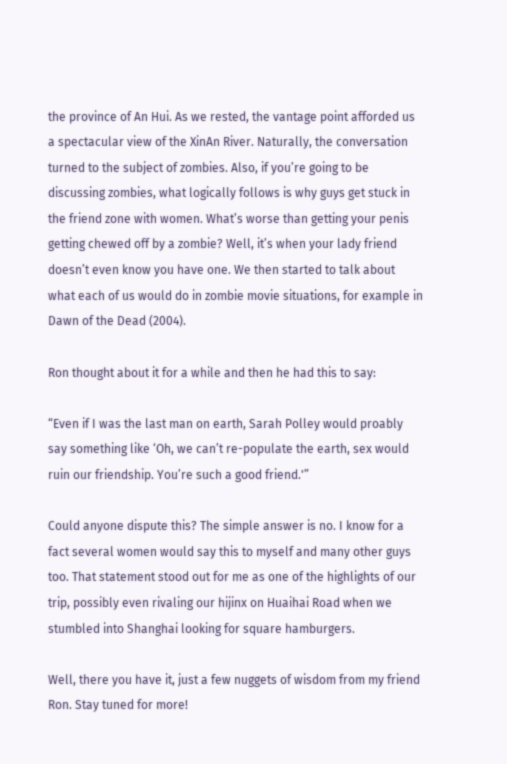the province of An Hui. As we rested, the vantage point afforded us a spectacular view of the XinAn River. Naturally, the conversation turned to the subject of zombies. Also, if you’re going to be discussing zombies, what logically follows is why guys get stuck in the friend zone with women. What’s worse than getting your penis getting chewed off by a zombie? Well, it’s when your lady friend doesn’t even know you have one. We then started to talk about what each of us would do in zombie movie situations, for example in Dawn of the Dead (2004).

Ron thought about it for a while and then he had this to say:

“Even if I was the last man on earth, Sarah Polley would proably say something like ‘Oh, we can’t re-populate the earth, sex would ruin our friendship. You’re such a good friend.'”

Could anyone dispute this? The simple answer is no. I know for a fact several women would say this to myself and many other guys too. That statement stood out for me as one of the highlights of our trip, possibly even rivaling our hijinx on Huaihai Road when we stumbled into Shanghai looking for square hamburgers.

Well, there you have it, just a few nuggets of wisdom from my friend Ron. Stay tuned for more!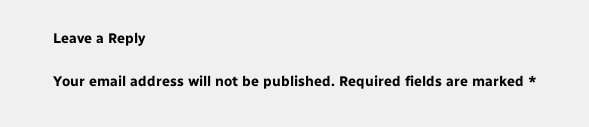Leave a Reply

Your email address will not be published. Required fields are marked *